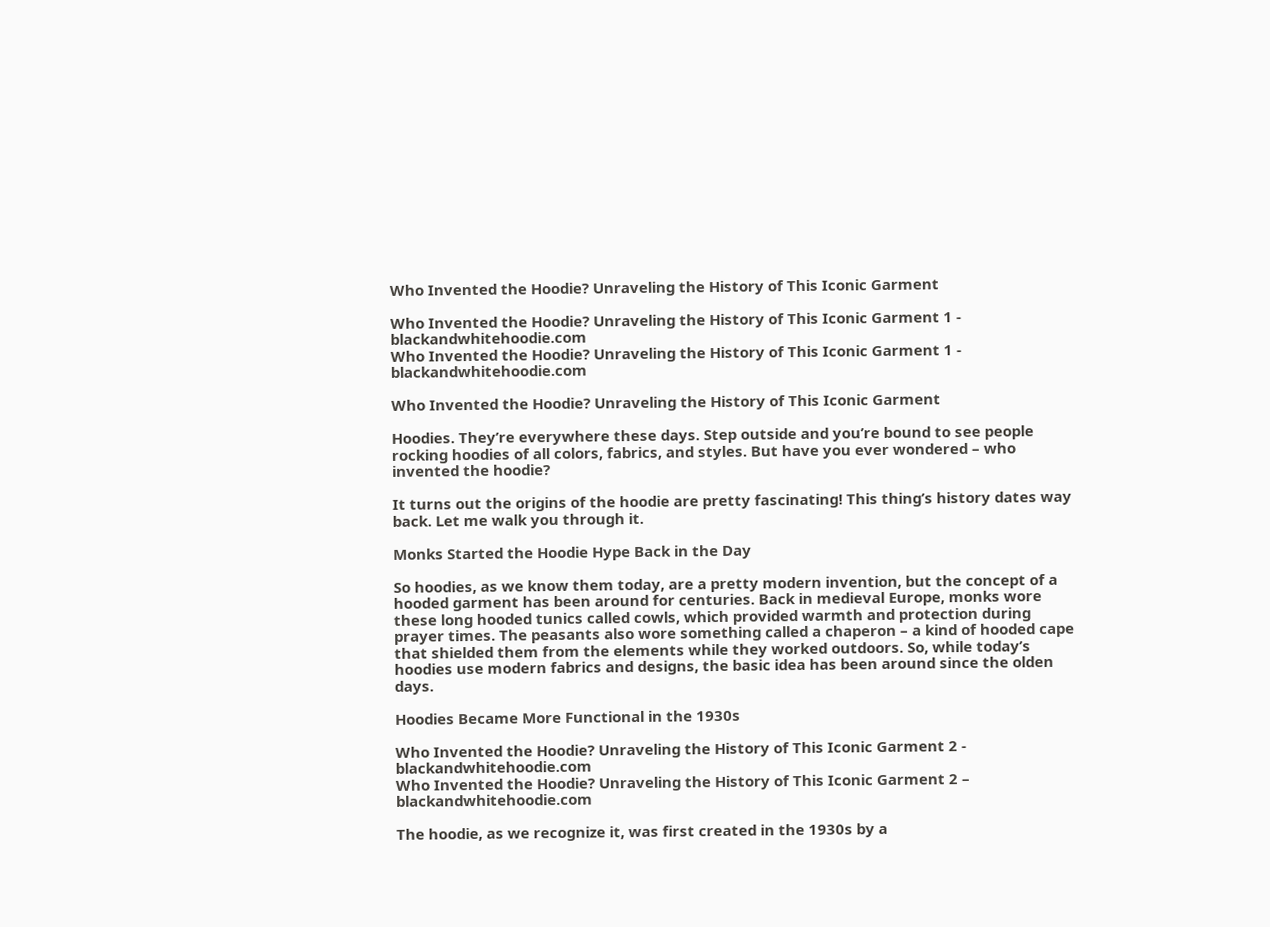Who Invented the Hoodie? Unraveling the History of This Iconic Garment

Who Invented the Hoodie? Unraveling the History of This Iconic Garment 1 - blackandwhitehoodie.com
Who Invented the Hoodie? Unraveling the History of This Iconic Garment 1 - blackandwhitehoodie.com

Who Invented the Hoodie? Unraveling the History of This Iconic Garment

Hoodies. They’re everywhere these days. Step outside and you’re bound to see people rocking hoodies of all colors, fabrics, and styles. But have you ever wondered – who invented the hoodie?

It turns out the origins of the hoodie are pretty fascinating! This thing’s history dates way back. Let me walk you through it.

Monks Started the Hoodie Hype Back in the Day

So hoodies, as we know them today, are a pretty modern invention, but the concept of a hooded garment has been around for centuries. Back in medieval Europe, monks wore these long hooded tunics called cowls, which provided warmth and protection during prayer times. The peasants also wore something called a chaperon – a kind of hooded cape that shielded them from the elements while they worked outdoors. So, while today’s hoodies use modern fabrics and designs, the basic idea has been around since the olden days.

Hoodies Became More Functional in the 1930s

Who Invented the Hoodie? Unraveling the History of This Iconic Garment 2 - blackandwhitehoodie.com
Who Invented the Hoodie? Unraveling the History of This Iconic Garment 2 – blackandwhitehoodie.com

The hoodie, as we recognize it, was first created in the 1930s by a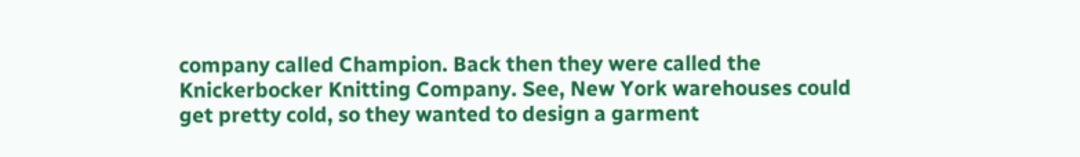company called Champion. Back then they were called the Knickerbocker Knitting Company. See, New York warehouses could get pretty cold, so they wanted to design a garment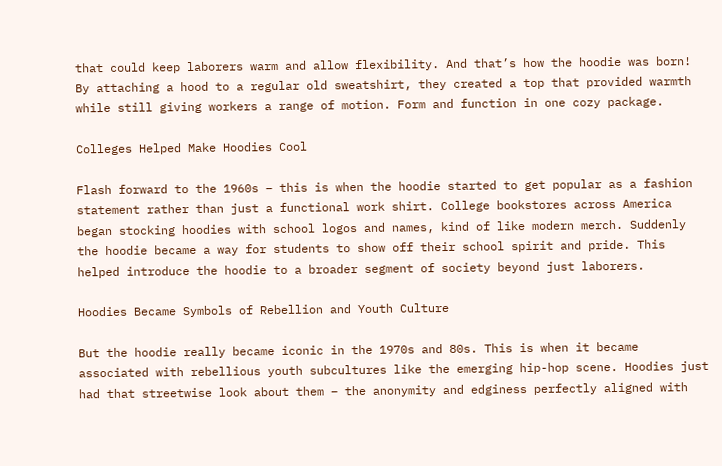that could keep laborers warm and allow flexibility. And that’s how the hoodie was born! By attaching a hood to a regular old sweatshirt, they created a top that provided warmth while still giving workers a range of motion. Form and function in one cozy package.

Colleges Helped Make Hoodies Cool

Flash forward to the 1960s – this is when the hoodie started to get popular as a fashion statement rather than just a functional work shirt. College bookstores across America began stocking hoodies with school logos and names, kind of like modern merch. Suddenly the hoodie became a way for students to show off their school spirit and pride. This helped introduce the hoodie to a broader segment of society beyond just laborers.

Hoodies Became Symbols of Rebellion and Youth Culture

But the hoodie really became iconic in the 1970s and 80s. This is when it became associated with rebellious youth subcultures like the emerging hip-hop scene. Hoodies just had that streetwise look about them – the anonymity and edginess perfectly aligned with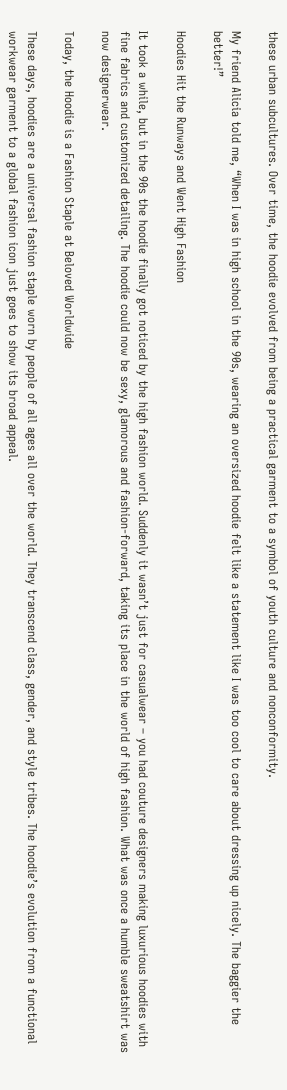these urban subcultures. Over time, the hoodie evolved from being a practical garment to a symbol of youth culture and nonconformity.

My friend Alicia told me, “When I was in high school in the 90s, wearing an oversized hoodie felt like a statement like I was too cool to care about dressing up nicely. The baggier the better!”

Hoodies Hit the Runways and Went High Fashion

It took a while, but in the 90s the hoodie finally got noticed by the high fashion world. Suddenly it wasn’t just for casualwear – you had couture designers making luxurious hoodies with fine fabrics and customized detailing. The hoodie could now be sexy, glamorous and fashion-forward, taking its place in the world of high fashion. What was once a humble sweatshirt was now designerwear.

Today, the Hoodie is a Fashion Staple at Beloved Worldwide

These days, hoodies are a universal fashion staple worn by people of all ages all over the world. They transcend class, gender, and style tribes. The hoodie’s evolution from a functional workwear garment to a global fashion icon just goes to show its broad appeal.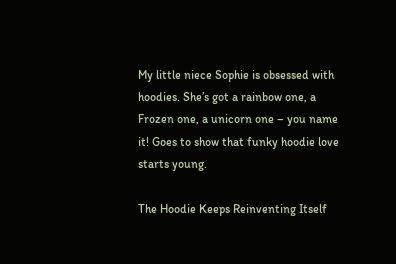My little niece Sophie is obsessed with hoodies. She’s got a rainbow one, a Frozen one, a unicorn one – you name it! Goes to show that funky hoodie love starts young.

The Hoodie Keeps Reinventing Itself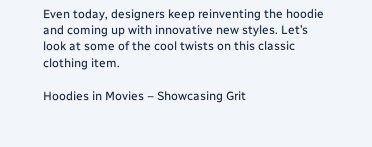Even today, designers keep reinventing the hoodie and coming up with innovative new styles. Let’s look at some of the cool twists on this classic clothing item.

Hoodies in Movies – Showcasing Grit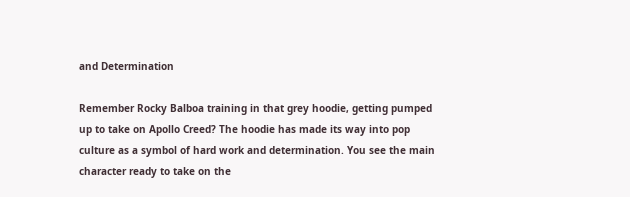and Determination

Remember Rocky Balboa training in that grey hoodie, getting pumped up to take on Apollo Creed? The hoodie has made its way into pop culture as a symbol of hard work and determination. You see the main character ready to take on the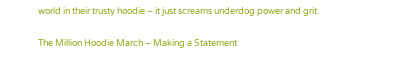world in their trusty hoodie – it just screams underdog power and grit.

The Million Hoodie March – Making a Statement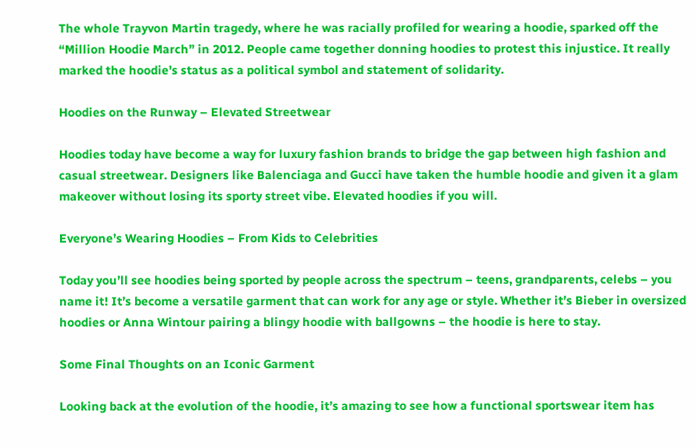The whole Trayvon Martin tragedy, where he was racially profiled for wearing a hoodie, sparked off the “Million Hoodie March” in 2012. People came together donning hoodies to protest this injustice. It really marked the hoodie’s status as a political symbol and statement of solidarity.

Hoodies on the Runway – Elevated Streetwear

Hoodies today have become a way for luxury fashion brands to bridge the gap between high fashion and casual streetwear. Designers like Balenciaga and Gucci have taken the humble hoodie and given it a glam makeover without losing its sporty street vibe. Elevated hoodies if you will.

Everyone’s Wearing Hoodies – From Kids to Celebrities

Today you’ll see hoodies being sported by people across the spectrum – teens, grandparents, celebs – you name it! It’s become a versatile garment that can work for any age or style. Whether it’s Bieber in oversized hoodies or Anna Wintour pairing a blingy hoodie with ballgowns – the hoodie is here to stay.

Some Final Thoughts on an Iconic Garment

Looking back at the evolution of the hoodie, it’s amazing to see how a functional sportswear item has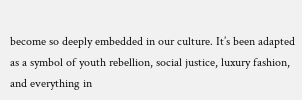become so deeply embedded in our culture. It’s been adapted as a symbol of youth rebellion, social justice, luxury fashion, and everything in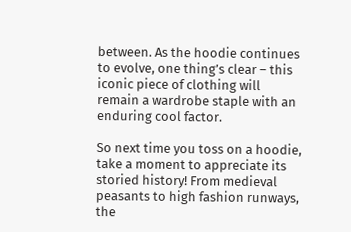between. As the hoodie continues to evolve, one thing’s clear – this iconic piece of clothing will remain a wardrobe staple with an enduring cool factor.

So next time you toss on a hoodie, take a moment to appreciate its storied history! From medieval peasants to high fashion runways, the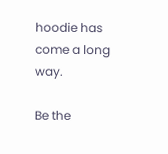hoodie has come a long way.

Be the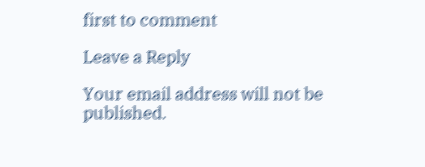first to comment

Leave a Reply

Your email address will not be published.